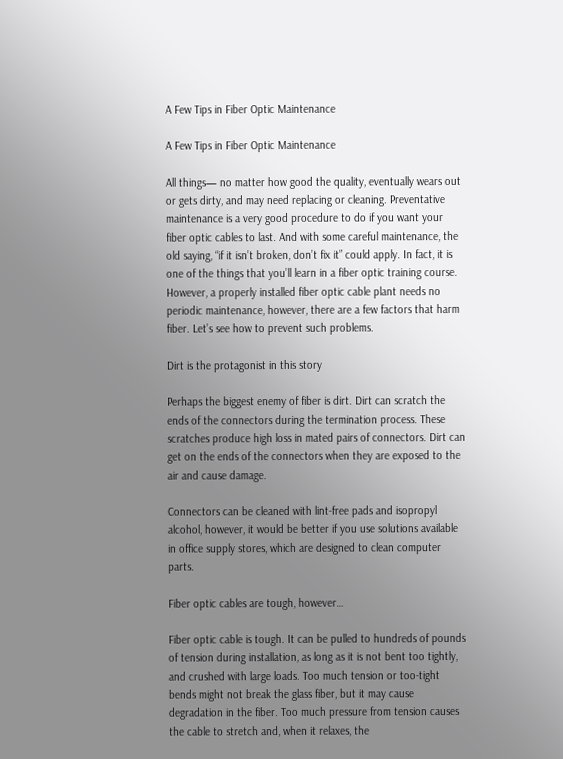A Few Tips in Fiber Optic Maintenance

A Few Tips in Fiber Optic Maintenance

All things— no matter how good the quality, eventually wears out or gets dirty, and may need replacing or cleaning. Preventative maintenance is a very good procedure to do if you want your fiber optic cables to last. And with some careful maintenance, the old saying, “if it isn’t broken, don’t fix it” could apply. In fact, it is one of the things that you’ll learn in a fiber optic training course. However, a properly installed fiber optic cable plant needs no periodic maintenance, however, there are a few factors that harm fiber. Let’s see how to prevent such problems.

Dirt is the protagonist in this story

Perhaps the biggest enemy of fiber is dirt. Dirt can scratch the ends of the connectors during the termination process. These scratches produce high loss in mated pairs of connectors. Dirt can get on the ends of the connectors when they are exposed to the air and cause damage.

Connectors can be cleaned with lint-free pads and isopropyl alcohol, however, it would be better if you use solutions available in office supply stores, which are designed to clean computer parts.

Fiber optic cables are tough, however…

Fiber optic cable is tough. It can be pulled to hundreds of pounds of tension during installation, as long as it is not bent too tightly, and crushed with large loads. Too much tension or too-tight bends might not break the glass fiber, but it may cause degradation in the fiber. Too much pressure from tension causes the cable to stretch and, when it relaxes, the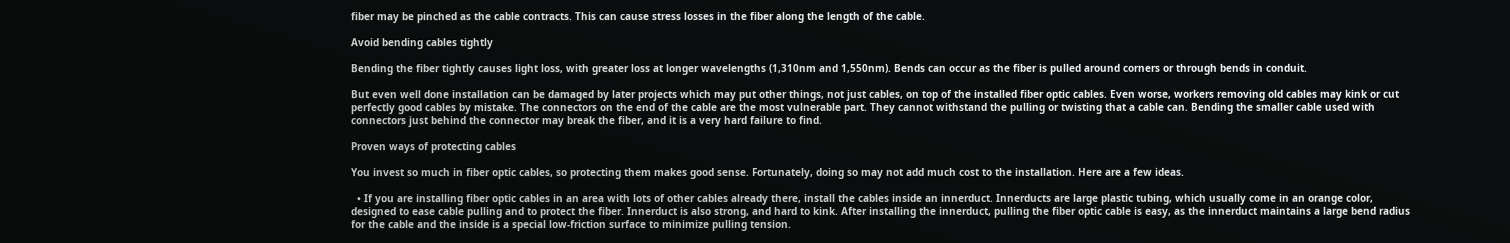fiber may be pinched as the cable contracts. This can cause stress losses in the fiber along the length of the cable.

Avoid bending cables tightly

Bending the fiber tightly causes light loss, with greater loss at longer wavelengths (1,310nm and 1,550nm). Bends can occur as the fiber is pulled around corners or through bends in conduit.

But even well done installation can be damaged by later projects which may put other things, not just cables, on top of the installed fiber optic cables. Even worse, workers removing old cables may kink or cut perfectly good cables by mistake. The connectors on the end of the cable are the most vulnerable part. They cannot withstand the pulling or twisting that a cable can. Bending the smaller cable used with connectors just behind the connector may break the fiber, and it is a very hard failure to find.

Proven ways of protecting cables

You invest so much in fiber optic cables, so protecting them makes good sense. Fortunately, doing so may not add much cost to the installation. Here are a few ideas.

  • If you are installing fiber optic cables in an area with lots of other cables already there, install the cables inside an innerduct. Innerducts are large plastic tubing, which usually come in an orange color, designed to ease cable pulling and to protect the fiber. Innerduct is also strong, and hard to kink. After installing the innerduct, pulling the fiber optic cable is easy, as the innerduct maintains a large bend radius for the cable and the inside is a special low-friction surface to minimize pulling tension.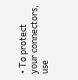• To protect your connectors, use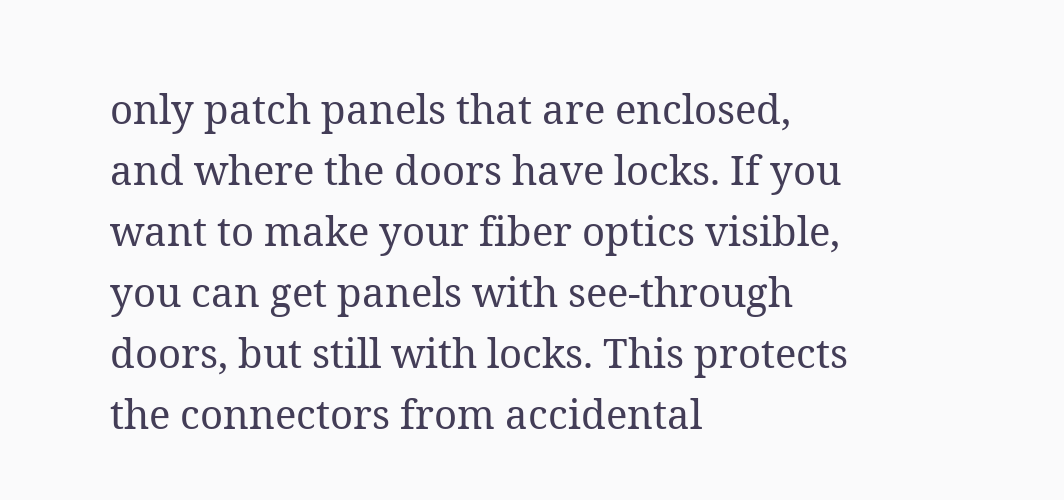only patch panels that are enclosed, and where the doors have locks. If you want to make your fiber optics visible, you can get panels with see-through doors, but still with locks. This protects the connectors from accidental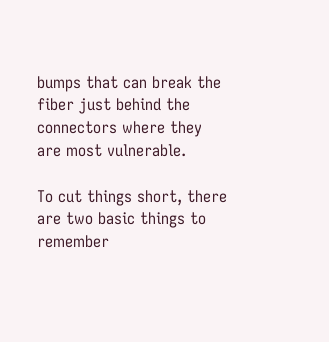bumps that can break the fiber just behind the connectors where they are most vulnerable.

To cut things short, there are two basic things to remember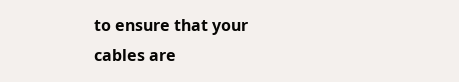to ensure that your cables are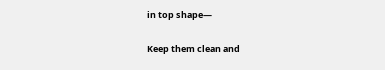in top shape—

Keep them clean and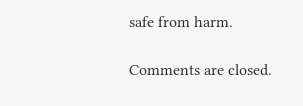safe from harm.

Comments are closed.